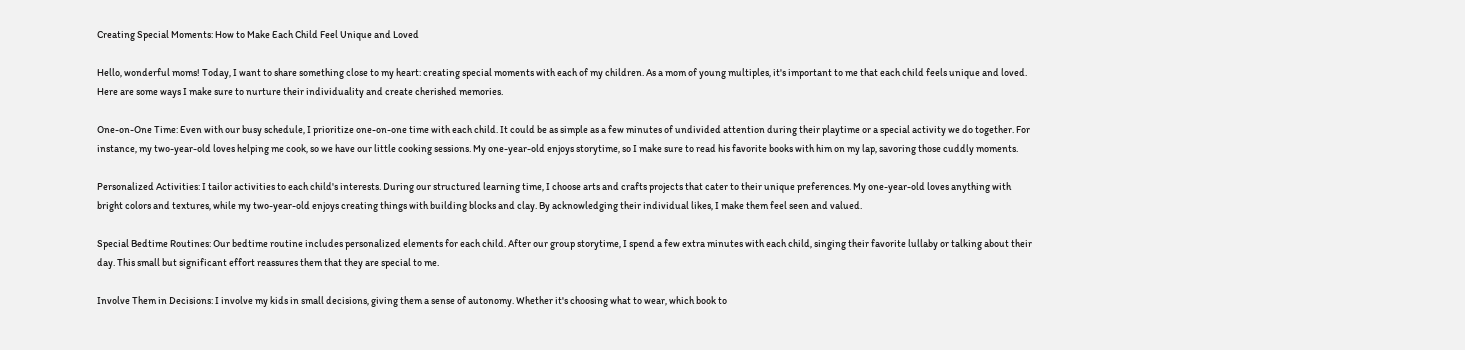Creating Special Moments: How to Make Each Child Feel Unique and Loved

Hello, wonderful moms! Today, I want to share something close to my heart: creating special moments with each of my children. As a mom of young multiples, it's important to me that each child feels unique and loved. Here are some ways I make sure to nurture their individuality and create cherished memories.

One-on-One Time: Even with our busy schedule, I prioritize one-on-one time with each child. It could be as simple as a few minutes of undivided attention during their playtime or a special activity we do together. For instance, my two-year-old loves helping me cook, so we have our little cooking sessions. My one-year-old enjoys storytime, so I make sure to read his favorite books with him on my lap, savoring those cuddly moments.

Personalized Activities: I tailor activities to each child's interests. During our structured learning time, I choose arts and crafts projects that cater to their unique preferences. My one-year-old loves anything with bright colors and textures, while my two-year-old enjoys creating things with building blocks and clay. By acknowledging their individual likes, I make them feel seen and valued.

Special Bedtime Routines: Our bedtime routine includes personalized elements for each child. After our group storytime, I spend a few extra minutes with each child, singing their favorite lullaby or talking about their day. This small but significant effort reassures them that they are special to me.

Involve Them in Decisions: I involve my kids in small decisions, giving them a sense of autonomy. Whether it's choosing what to wear, which book to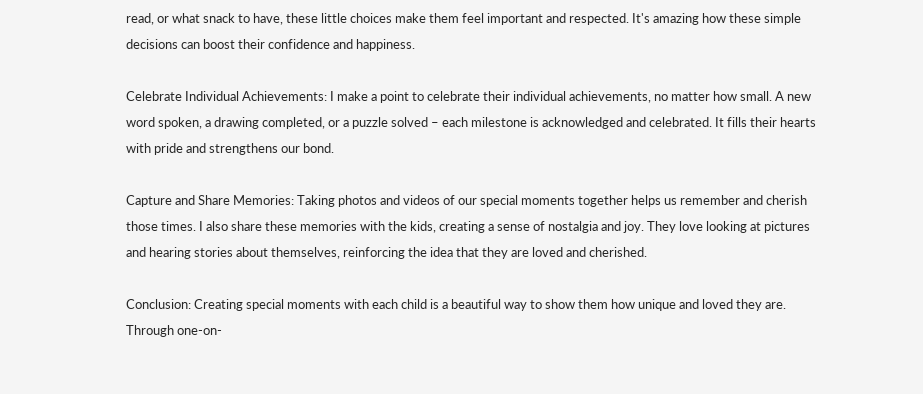read, or what snack to have, these little choices make them feel important and respected. It's amazing how these simple decisions can boost their confidence and happiness.

Celebrate Individual Achievements: I make a point to celebrate their individual achievements, no matter how small. A new word spoken, a drawing completed, or a puzzle solved – each milestone is acknowledged and celebrated. It fills their hearts with pride and strengthens our bond.

Capture and Share Memories: Taking photos and videos of our special moments together helps us remember and cherish those times. I also share these memories with the kids, creating a sense of nostalgia and joy. They love looking at pictures and hearing stories about themselves, reinforcing the idea that they are loved and cherished.

Conclusion: Creating special moments with each child is a beautiful way to show them how unique and loved they are. Through one-on-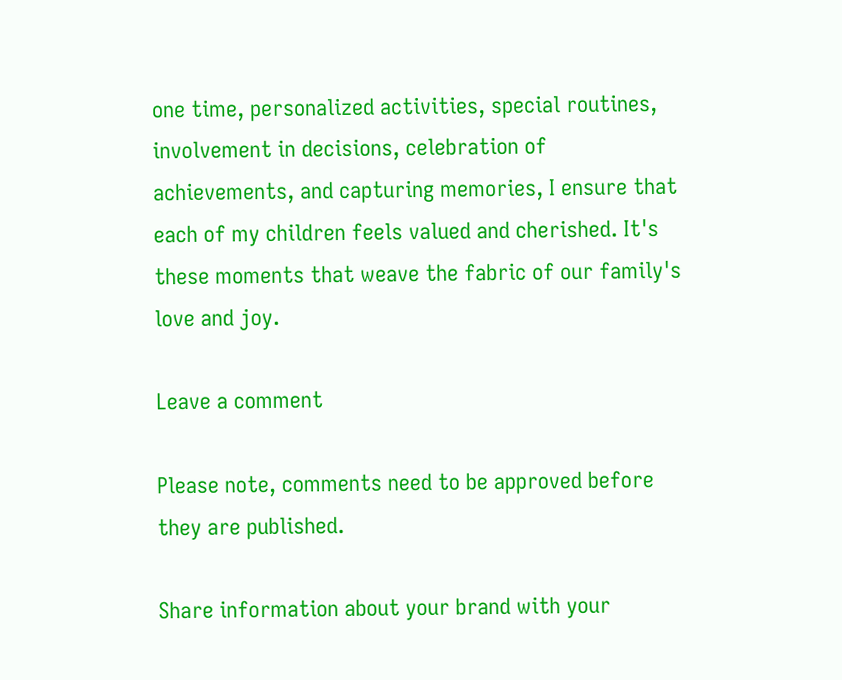one time, personalized activities, special routines, involvement in decisions, celebration of achievements, and capturing memories, I ensure that each of my children feels valued and cherished. It's these moments that weave the fabric of our family's love and joy.

Leave a comment

Please note, comments need to be approved before they are published.

Share information about your brand with your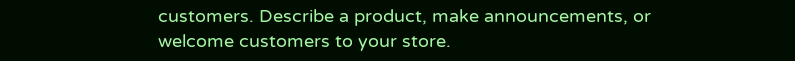customers. Describe a product, make announcements, or welcome customers to your store.